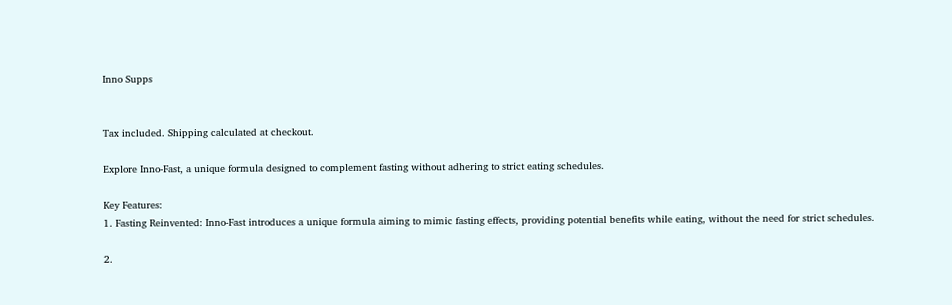Inno Supps


Tax included. Shipping calculated at checkout.

Explore Inno-Fast, a unique formula designed to complement fasting without adhering to strict eating schedules.

Key Features:
1. Fasting Reinvented: Inno-Fast introduces a unique formula aiming to mimic fasting effects, providing potential benefits while eating, without the need for strict schedules.

2.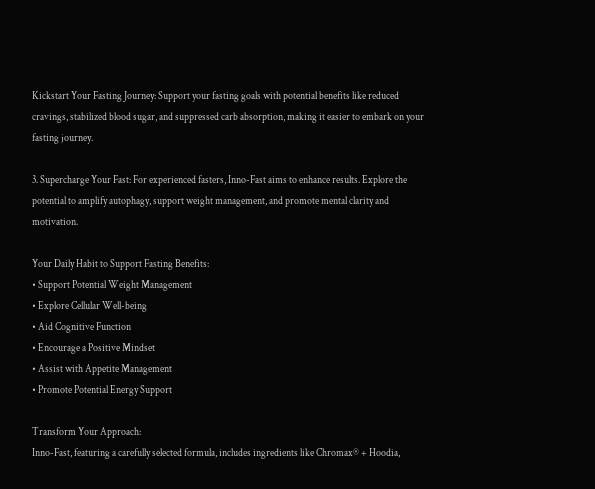Kickstart Your Fasting Journey: Support your fasting goals with potential benefits like reduced cravings, stabilized blood sugar, and suppressed carb absorption, making it easier to embark on your fasting journey.

3. Supercharge Your Fast: For experienced fasters, Inno-Fast aims to enhance results. Explore the potential to amplify autophagy, support weight management, and promote mental clarity and motivation.

Your Daily Habit to Support Fasting Benefits:
• Support Potential Weight Management
• Explore Cellular Well-being
• Aid Cognitive Function
• Encourage a Positive Mindset
• Assist with Appetite Management
• Promote Potential Energy Support

Transform Your Approach:
Inno-Fast, featuring a carefully selected formula, includes ingredients like Chromax® + Hoodia,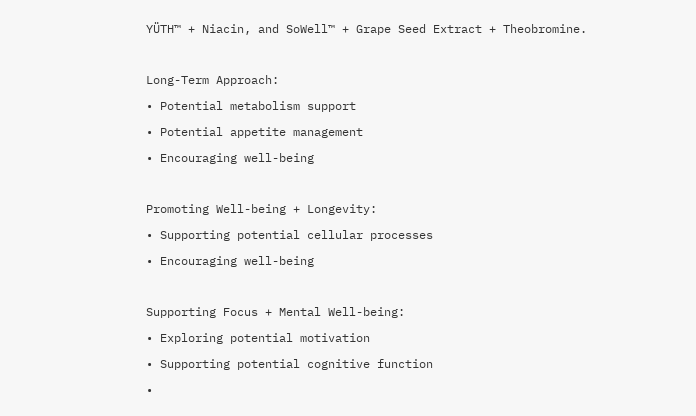YÜTH™ + Niacin, and SoWell™ + Grape Seed Extract + Theobromine.

Long-Term Approach:
• Potential metabolism support
• Potential appetite management
• Encouraging well-being

Promoting Well-being + Longevity:
• Supporting potential cellular processes
• Encouraging well-being

Supporting Focus + Mental Well-being:
• Exploring potential motivation
• Supporting potential cognitive function
•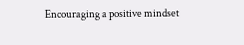Encouraging a positive mindset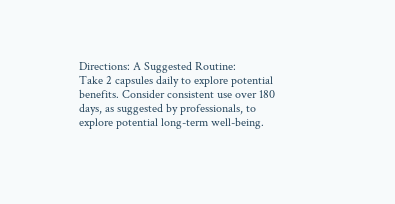Directions: A Suggested Routine:
Take 2 capsules daily to explore potential benefits. Consider consistent use over 180 days, as suggested by professionals, to explore potential long-term well-being.